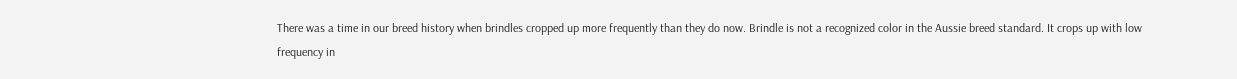There was a time in our breed history when brindles cropped up more frequently than they do now. Brindle is not a recognized color in the Aussie breed standard. It crops up with low frequency in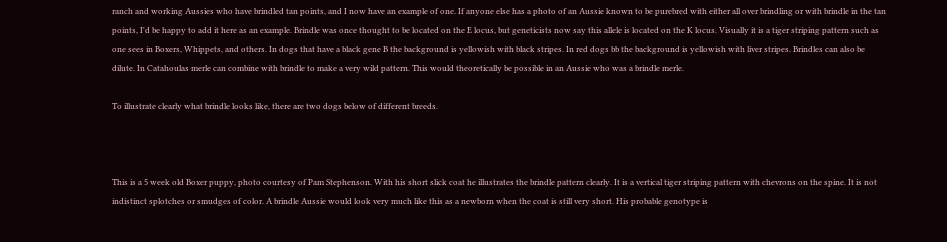ranch and working Aussies who have brindled tan points, and I now have an example of one. If anyone else has a photo of an Aussie known to be purebred with either all over brindling or with brindle in the tan points, I'd be happy to add it here as an example. Brindle was once thought to be located on the E locus, but geneticists now say this allele is located on the K locus. Visually it is a tiger striping pattern such as one sees in Boxers, Whippets, and others. In dogs that have a black gene B the background is yellowish with black stripes. In red dogs bb the background is yellowish with liver stripes. Brindles can also be dilute. In Catahoulas merle can combine with brindle to make a very wild pattern. This would theoretically be possible in an Aussie who was a brindle merle.

To illustrate clearly what brindle looks like, there are two dogs below of different breeds.



This is a 5 week old Boxer puppy, photo courtesy of Pam Stephenson. With his short slick coat he illustrates the brindle pattern clearly. It is a vertical tiger striping pattern with chevrons on the spine. It is not indistinct splotches or smudges of color. A brindle Aussie would look very much like this as a newborn when the coat is still very short. His probable genotype is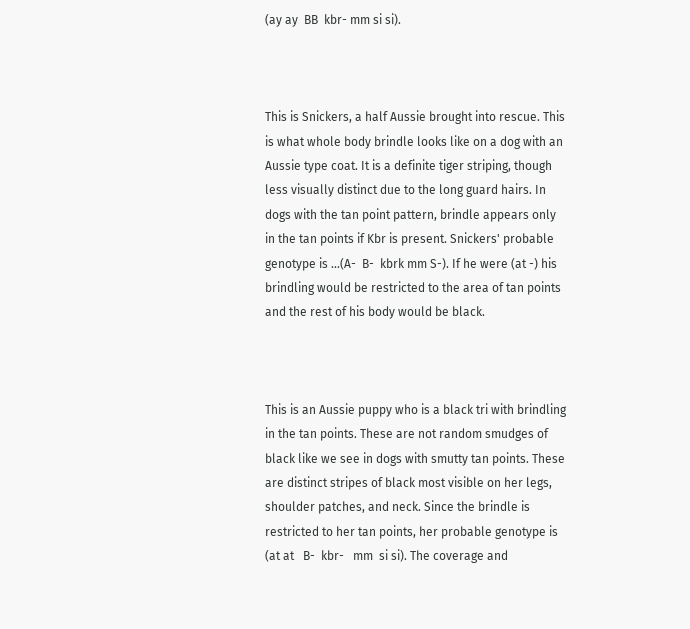(ay ay  BB  kbr- mm si si).



This is Snickers, a half Aussie brought into rescue. This is what whole body brindle looks like on a dog with an Aussie type coat. It is a definite tiger striping, though less visually distinct due to the long guard hairs. In dogs with the tan point pattern, brindle appears only in the tan points if Kbr is present. Snickers' probable genotype is ...(A-  B-  kbrk mm S-). If he were (at -) his brindling would be restricted to the area of tan points and the rest of his body would be black.



This is an Aussie puppy who is a black tri with brindling in the tan points. These are not random smudges of black like we see in dogs with smutty tan points. These are distinct stripes of black most visible on her legs, shoulder patches, and neck. Since the brindle is restricted to her tan points, her probable genotype is (at at   B-  kbr-   mm  si si). The coverage and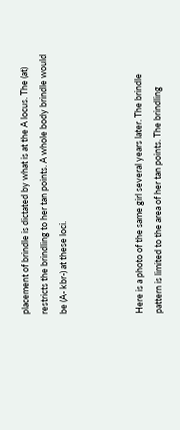placement of brindle is dictated by what is at the A locus. The (at) restricts the brindling to her tan points. A whole body brindle would be (A- kbr-) at these loci.



Here is a photo of the same girl several years later. The brindle pattern is limited to the area of her tan points. The brindling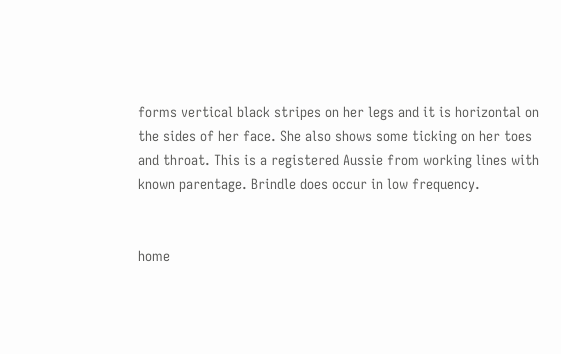forms vertical black stripes on her legs and it is horizontal on the sides of her face. She also shows some ticking on her toes and throat. This is a registered Aussie from working lines with known parentage. Brindle does occur in low frequency.


home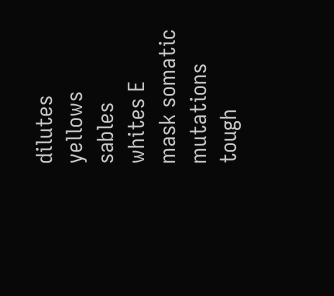dilutes yellows sables
whites E mask somatic mutations tough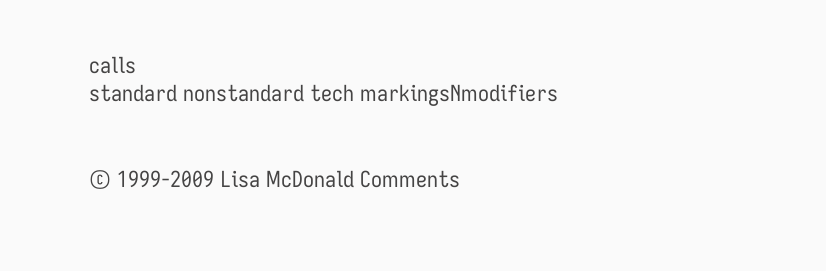calls
standard nonstandard tech markingsNmodifiers


© 1999-2009 Lisa McDonald Comments